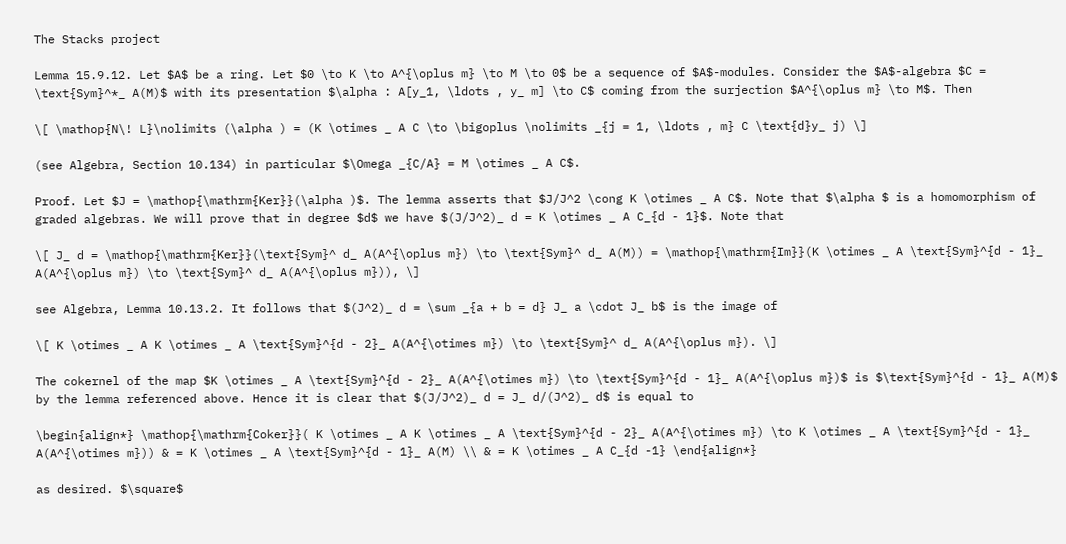The Stacks project

Lemma 15.9.12. Let $A$ be a ring. Let $0 \to K \to A^{\oplus m} \to M \to 0$ be a sequence of $A$-modules. Consider the $A$-algebra $C = \text{Sym}^*_ A(M)$ with its presentation $\alpha : A[y_1, \ldots , y_ m] \to C$ coming from the surjection $A^{\oplus m} \to M$. Then

\[ \mathop{N\! L}\nolimits (\alpha ) = (K \otimes _ A C \to \bigoplus \nolimits _{j = 1, \ldots , m} C \text{d}y_ j) \]

(see Algebra, Section 10.134) in particular $\Omega _{C/A} = M \otimes _ A C$.

Proof. Let $J = \mathop{\mathrm{Ker}}(\alpha )$. The lemma asserts that $J/J^2 \cong K \otimes _ A C$. Note that $\alpha $ is a homomorphism of graded algebras. We will prove that in degree $d$ we have $(J/J^2)_ d = K \otimes _ A C_{d - 1}$. Note that

\[ J_ d = \mathop{\mathrm{Ker}}(\text{Sym}^ d_ A(A^{\oplus m}) \to \text{Sym}^ d_ A(M)) = \mathop{\mathrm{Im}}(K \otimes _ A \text{Sym}^{d - 1}_ A(A^{\oplus m}) \to \text{Sym}^ d_ A(A^{\oplus m})), \]

see Algebra, Lemma 10.13.2. It follows that $(J^2)_ d = \sum _{a + b = d} J_ a \cdot J_ b$ is the image of

\[ K \otimes _ A K \otimes _ A \text{Sym}^{d - 2}_ A(A^{\otimes m}) \to \text{Sym}^ d_ A(A^{\oplus m}). \]

The cokernel of the map $K \otimes _ A \text{Sym}^{d - 2}_ A(A^{\otimes m}) \to \text{Sym}^{d - 1}_ A(A^{\oplus m})$ is $\text{Sym}^{d - 1}_ A(M)$ by the lemma referenced above. Hence it is clear that $(J/J^2)_ d = J_ d/(J^2)_ d$ is equal to

\begin{align*} \mathop{\mathrm{Coker}}( K \otimes _ A K \otimes _ A \text{Sym}^{d - 2}_ A(A^{\otimes m}) \to K \otimes _ A \text{Sym}^{d - 1}_ A(A^{\otimes m})) & = K \otimes _ A \text{Sym}^{d - 1}_ A(M) \\ & = K \otimes _ A C_{d -1} \end{align*}

as desired. $\square$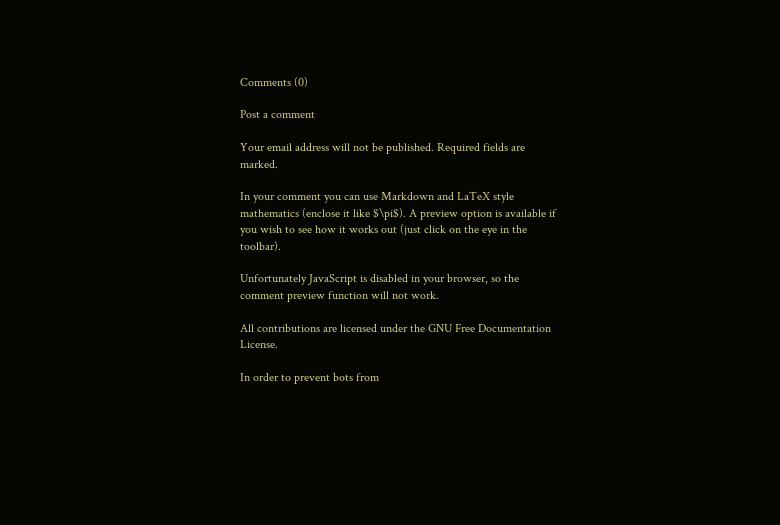Comments (0)

Post a comment

Your email address will not be published. Required fields are marked.

In your comment you can use Markdown and LaTeX style mathematics (enclose it like $\pi$). A preview option is available if you wish to see how it works out (just click on the eye in the toolbar).

Unfortunately JavaScript is disabled in your browser, so the comment preview function will not work.

All contributions are licensed under the GNU Free Documentation License.

In order to prevent bots from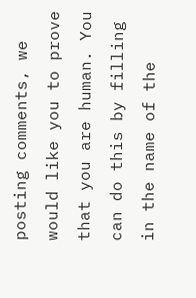posting comments, we would like you to prove that you are human. You can do this by filling in the name of the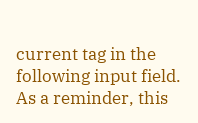current tag in the following input field. As a reminder, this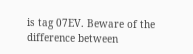is tag 07EV. Beware of the difference between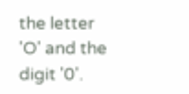the letter 'O' and the digit '0'.